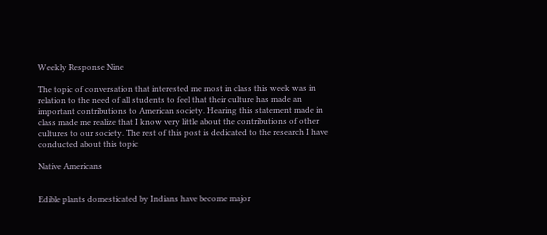Weekly Response Nine

The topic of conversation that interested me most in class this week was in relation to the need of all students to feel that their culture has made an important contributions to American society. Hearing this statement made in class made me realize that I know very little about the contributions of other cultures to our society. The rest of this post is dedicated to the research I have conducted about this topic

Native Americans


Edible plants domesticated by Indians have become major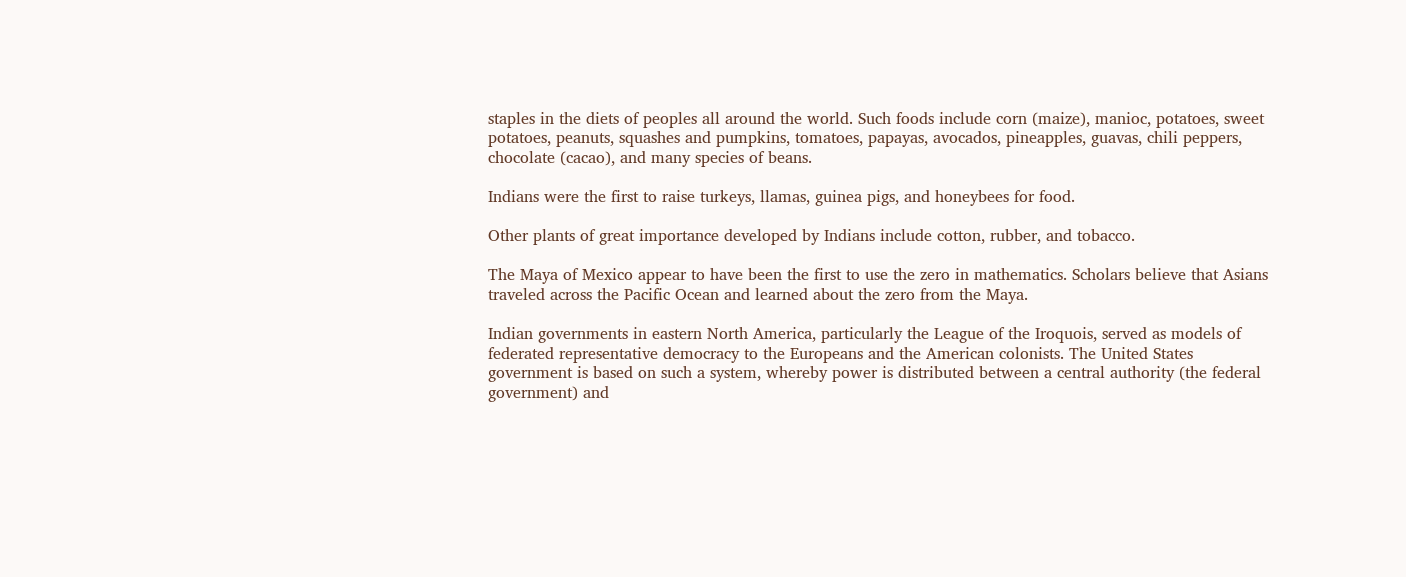staples in the diets of peoples all around the world. Such foods include corn (maize), manioc, potatoes, sweet potatoes, peanuts, squashes and pumpkins, tomatoes, papayas, avocados, pineapples, guavas, chili peppers, chocolate (cacao), and many species of beans.

Indians were the first to raise turkeys, llamas, guinea pigs, and honeybees for food.

Other plants of great importance developed by Indians include cotton, rubber, and tobacco.

The Maya of Mexico appear to have been the first to use the zero in mathematics. Scholars believe that Asians traveled across the Pacific Ocean and learned about the zero from the Maya.

Indian governments in eastern North America, particularly the League of the Iroquois, served as models of federated representative democracy to the Europeans and the American colonists. The United States government is based on such a system, whereby power is distributed between a central authority (the federal government) and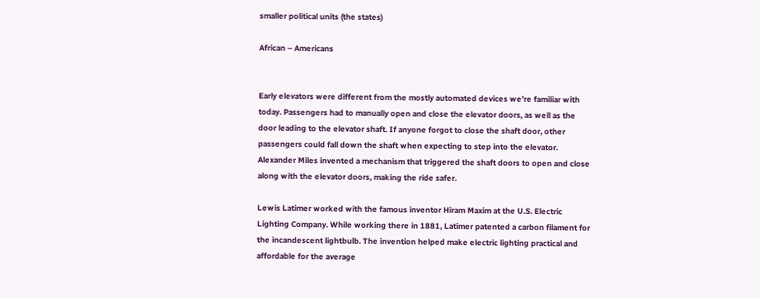smaller political units (the states)

African – Americans


Early elevators were different from the mostly automated devices we’re familiar with today. Passengers had to manually open and close the elevator doors, as well as the door leading to the elevator shaft. If anyone forgot to close the shaft door, other passengers could fall down the shaft when expecting to step into the elevator. Alexander Miles invented a mechanism that triggered the shaft doors to open and close along with the elevator doors, making the ride safer.

Lewis Latimer worked with the famous inventor Hiram Maxim at the U.S. Electric Lighting Company. While working there in 1881, Latimer patented a carbon filament for the incandescent lightbulb. The invention helped make electric lighting practical and affordable for the average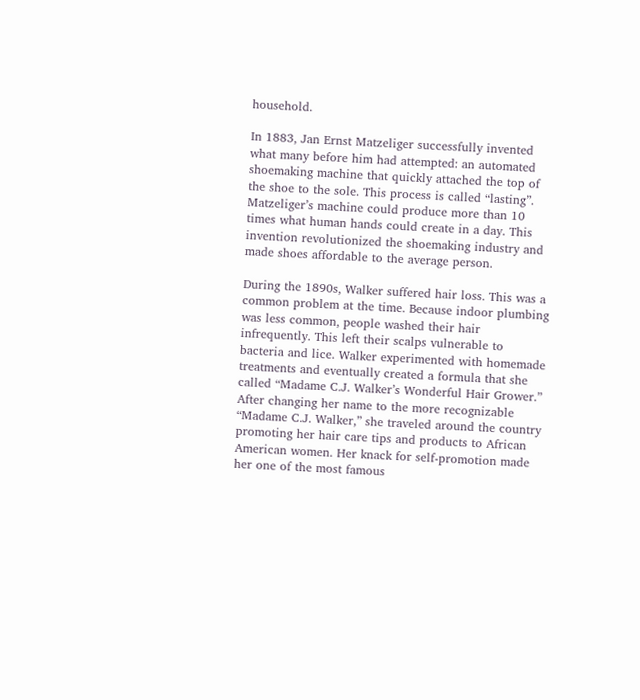household.

In 1883, Jan Ernst Matzeliger successfully invented what many before him had attempted: an automated shoemaking machine that quickly attached the top of the shoe to the sole. This process is called “lasting”. Matzeliger’s machine could produce more than 10 times what human hands could create in a day. This invention revolutionized the shoemaking industry and made shoes affordable to the average person.

During the 1890s, Walker suffered hair loss. This was a common problem at the time. Because indoor plumbing was less common, people washed their hair infrequently. This left their scalps vulnerable to bacteria and lice. Walker experimented with homemade treatments and eventually created a formula that she called “Madame C.J. Walker’s Wonderful Hair Grower.” After changing her name to the more recognizable “Madame C.J. Walker,” she traveled around the country promoting her hair care tips and products to African American women. Her knack for self-promotion made her one of the most famous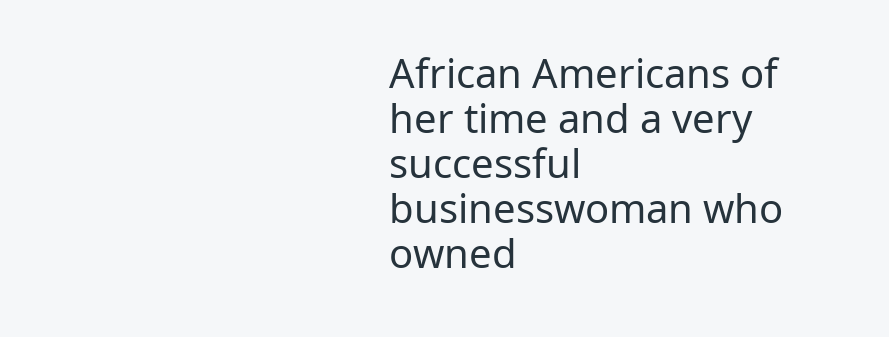African Americans of her time and a very successful businesswoman who owned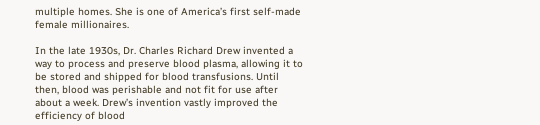multiple homes. She is one of America’s first self-made female millionaires.

In the late 1930s, Dr. Charles Richard Drew invented a way to process and preserve blood plasma, allowing it to be stored and shipped for blood transfusions. Until then, blood was perishable and not fit for use after about a week. Drew’s invention vastly improved the efficiency of blood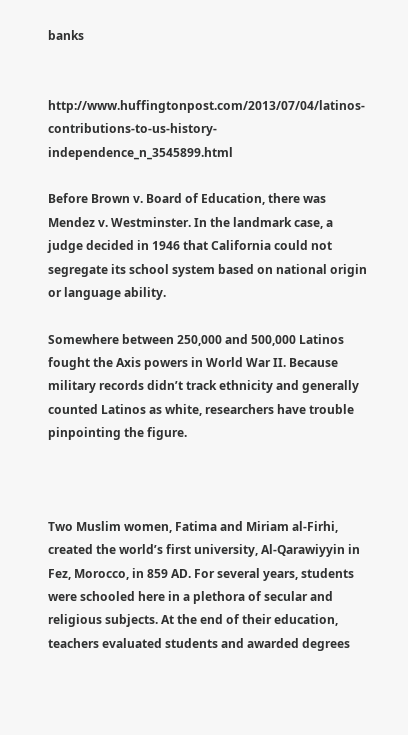banks


http://www.huffingtonpost.com/2013/07/04/latinos-contributions-to-us-history- independence_n_3545899.html

Before Brown v. Board of Education, there was Mendez v. Westminster. In the landmark case, a judge decided in 1946 that California could not segregate its school system based on national origin or language ability.

Somewhere between 250,000 and 500,000 Latinos fought the Axis powers in World War II. Because military records didn’t track ethnicity and generally counted Latinos as white, researchers have trouble pinpointing the figure.



Two Muslim women, Fatima and Miriam al-Firhi, created the world’s first university, Al-Qarawiyyin in Fez, Morocco, in 859 AD. For several years, students were schooled here in a plethora of secular and religious subjects. At the end of their education, teachers evaluated students and awarded degrees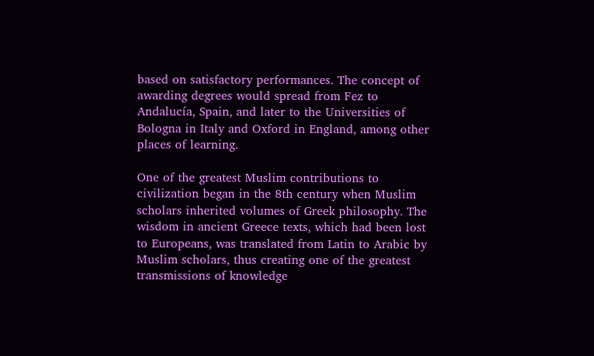based on satisfactory performances. The concept of awarding degrees would spread from Fez to Andalucía, Spain, and later to the Universities of Bologna in Italy and Oxford in England, among other places of learning.

One of the greatest Muslim contributions to civilization began in the 8th century when Muslim scholars inherited volumes of Greek philosophy. The wisdom in ancient Greece texts, which had been lost to Europeans, was translated from Latin to Arabic by Muslim scholars, thus creating one of the greatest transmissions of knowledge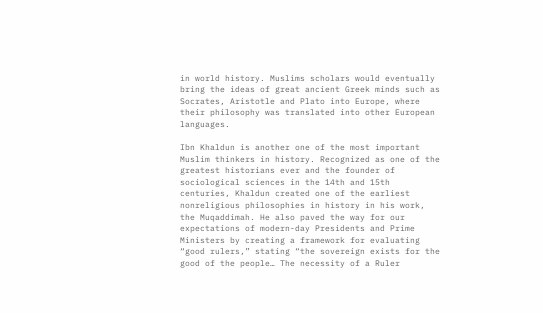in world history. Muslims scholars would eventually bring the ideas of great ancient Greek minds such as Socrates, Aristotle and Plato into Europe, where their philosophy was translated into other European languages.

Ibn Khaldun is another one of the most important Muslim thinkers in history. Recognized as one of the greatest historians ever and the founder of sociological sciences in the 14th and 15th centuries, Khaldun created one of the earliest nonreligious philosophies in history in his work, the Muqaddimah. He also paved the way for our expectations of modern-day Presidents and Prime Ministers by creating a framework for evaluating “good rulers,” stating “the sovereign exists for the good of the people… The necessity of a Ruler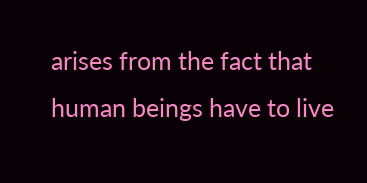arises from the fact that human beings have to live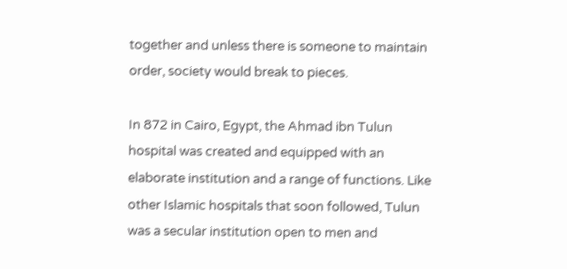together and unless there is someone to maintain order, society would break to pieces.

In 872 in Cairo, Egypt, the Ahmad ibn Tulun hospital was created and equipped with an elaborate institution and a range of functions. Like other Islamic hospitals that soon followed, Tulun was a secular institution open to men and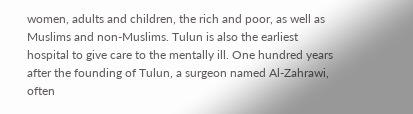women, adults and children, the rich and poor, as well as Muslims and non-Muslims. Tulun is also the earliest hospital to give care to the mentally ill. One hundred years after the founding of Tulun, a surgeon named Al-Zahrawi, often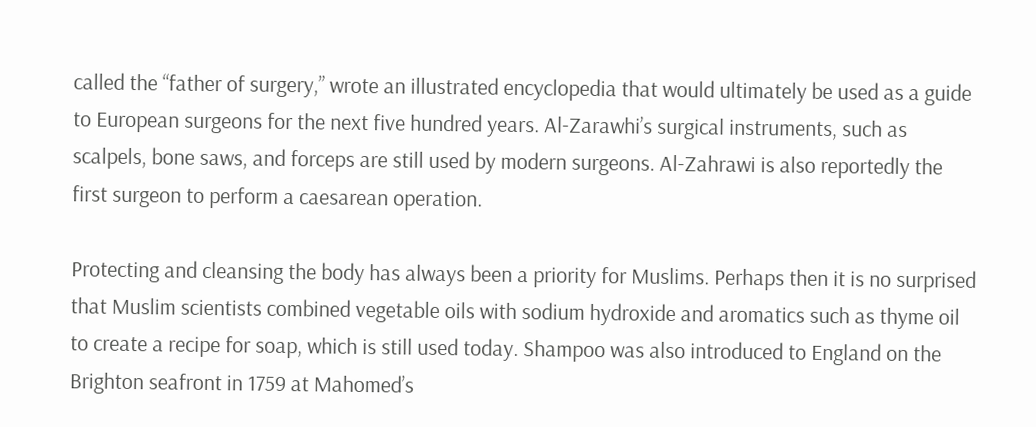called the “father of surgery,” wrote an illustrated encyclopedia that would ultimately be used as a guide to European surgeons for the next five hundred years. Al-Zarawhi’s surgical instruments, such as scalpels, bone saws, and forceps are still used by modern surgeons. Al-Zahrawi is also reportedly the first surgeon to perform a caesarean operation.

Protecting and cleansing the body has always been a priority for Muslims. Perhaps then it is no surprised that Muslim scientists combined vegetable oils with sodium hydroxide and aromatics such as thyme oil to create a recipe for soap, which is still used today. Shampoo was also introduced to England on the Brighton seafront in 1759 at Mahomed’s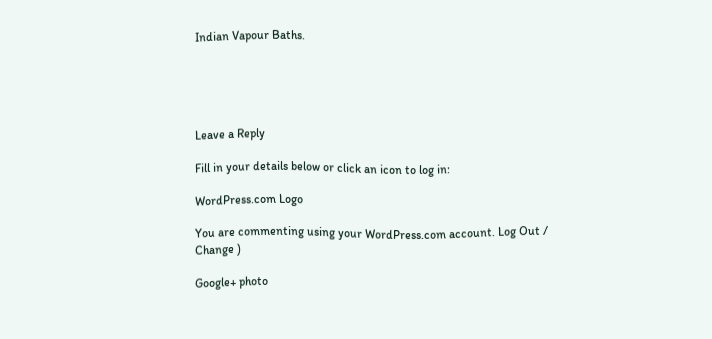Indian Vapour Baths.





Leave a Reply

Fill in your details below or click an icon to log in:

WordPress.com Logo

You are commenting using your WordPress.com account. Log Out /  Change )

Google+ photo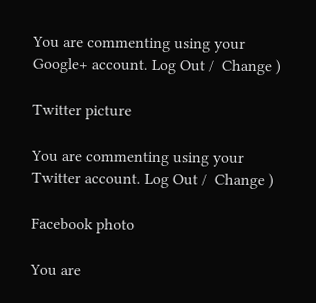You are commenting using your Google+ account. Log Out /  Change )

Twitter picture

You are commenting using your Twitter account. Log Out /  Change )

Facebook photo

You are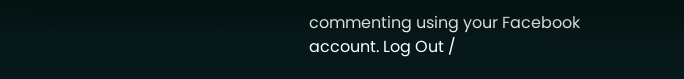commenting using your Facebook account. Log Out /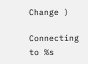Change )

Connecting to %s